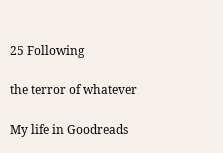25 Following

the terror of whatever

My life in Goodreads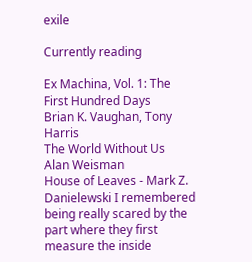exile

Currently reading

Ex Machina, Vol. 1: The First Hundred Days
Brian K. Vaughan, Tony Harris
The World Without Us
Alan Weisman
House of Leaves - Mark Z. Danielewski I remembered being really scared by the part where they first measure the inside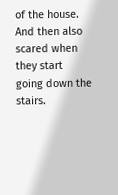of the house. And then also scared when they start going down the stairs.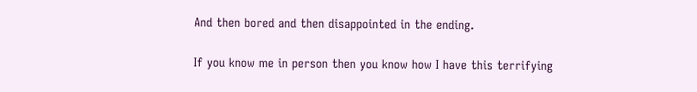And then bored and then disappointed in the ending.

If you know me in person then you know how I have this terrifying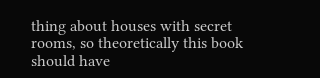thing about houses with secret rooms, so theoretically this book should have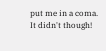put me in a coma. It didn't though!